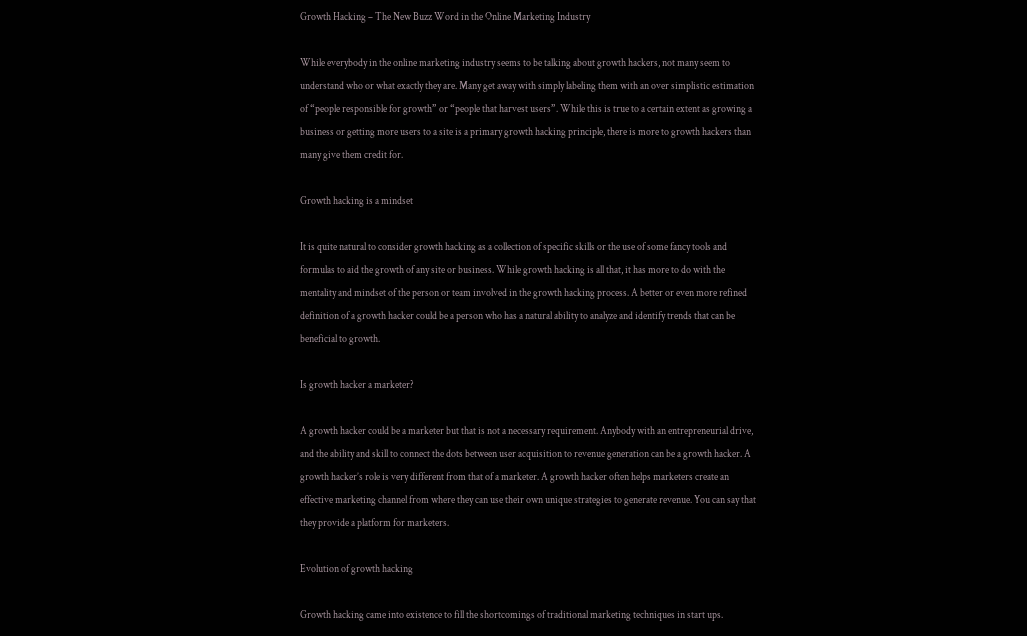Growth Hacking – The New Buzz Word in the Online Marketing Industry

While everybody in the online marketing industry seems to be talking about growth hackers, not many seem to understand who or what exactly they are. Many get away with simply labeling them with an over simplistic estimation of “people responsible for growth” or “people that harvest users”. While this is true to a certain extent as growing a business or getting more users to a site is a primary growth hacking principle, there is more to growth hackers than many give them credit for.

Growth hacking is a mindset

It is quite natural to consider growth hacking as a collection of specific skills or the use of some fancy tools and formulas to aid the growth of any site or business. While growth hacking is all that, it has more to do with the mentality and mindset of the person or team involved in the growth hacking process. A better or even more refined definition of a growth hacker could be a person who has a natural ability to analyze and identify trends that can be beneficial to growth.

Is growth hacker a marketer?

A growth hacker could be a marketer but that is not a necessary requirement. Anybody with an entrepreneurial drive, and the ability and skill to connect the dots between user acquisition to revenue generation can be a growth hacker. A growth hacker’s role is very different from that of a marketer. A growth hacker often helps marketers create an effective marketing channel from where they can use their own unique strategies to generate revenue. You can say that they provide a platform for marketers.

Evolution of growth hacking

Growth hacking came into existence to fill the shortcomings of traditional marketing techniques in start ups.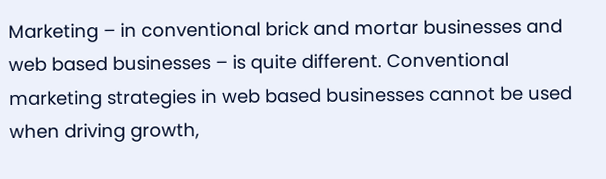Marketing – in conventional brick and mortar businesses and web based businesses – is quite different. Conventional marketing strategies in web based businesses cannot be used when driving growth,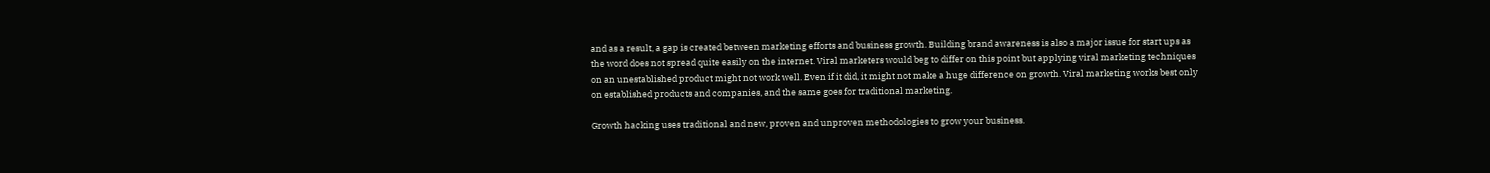and as a result, a gap is created between marketing efforts and business growth. Building brand awareness is also a major issue for start ups as the word does not spread quite easily on the internet. Viral marketers would beg to differ on this point but applying viral marketing techniques on an unestablished product might not work well. Even if it did, it might not make a huge difference on growth. Viral marketing works best only on established products and companies, and the same goes for traditional marketing.

Growth hacking uses traditional and new, proven and unproven methodologies to grow your business.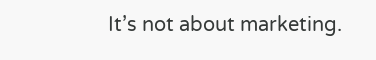It’s not about marketing.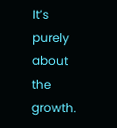It’s purely about the growth.